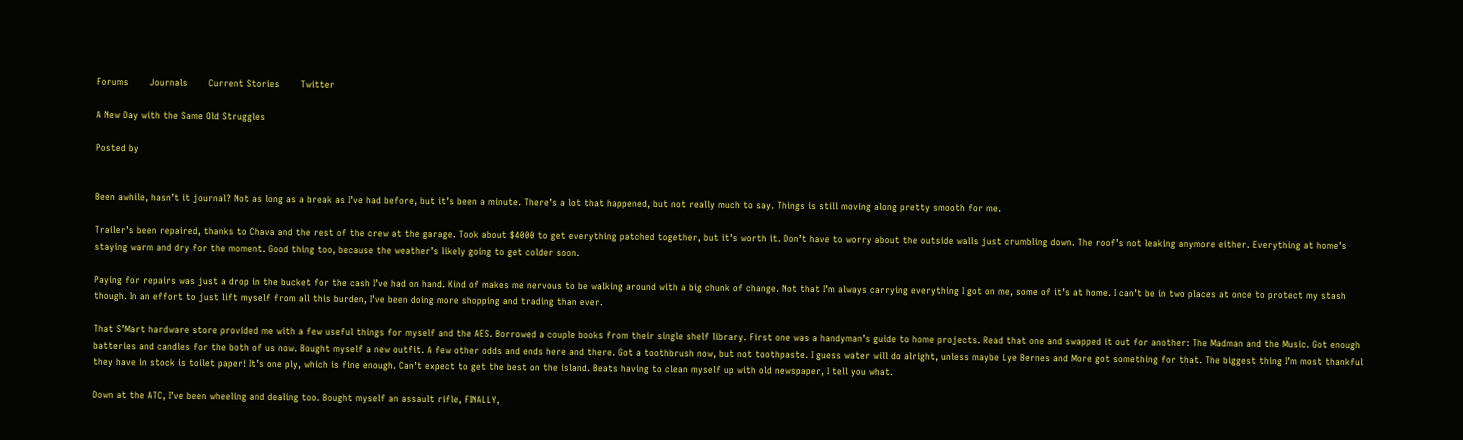Forums       Journals       Current Stories       Twitter

A New Day with the Same Old Struggles

Posted by


Been awhile, hasn’t it journal? Not as long as a break as I’ve had before, but it’s been a minute. There’s a lot that happened, but not really much to say. Things is still moving along pretty smooth for me.

Trailer’s been repaired, thanks to Chava and the rest of the crew at the garage. Took about $4000 to get everything patched together, but it’s worth it. Don’t have to worry about the outside walls just crumbling down. The roof’s not leaking anymore either. Everything at home’s staying warm and dry for the moment. Good thing too, because the weather’s likely going to get colder soon.

Paying for repairs was just a drop in the bucket for the cash I’ve had on hand. Kind of makes me nervous to be walking around with a big chunk of change. Not that I’m always carrying everything I got on me, some of it’s at home. I can’t be in two places at once to protect my stash though. In an effort to just lift myself from all this burden, I’ve been doing more shopping and trading than ever.

That S’Mart hardware store provided me with a few useful things for myself and the AES. Borrowed a couple books from their single shelf library. First one was a handyman’s guide to home projects. Read that one and swapped it out for another: The Madman and the Music. Got enough batteries and candles for the both of us now. Bought myself a new outfit. A few other odds and ends here and there. Got a toothbrush now, but not toothpaste. I guess water will do alright, unless maybe Lye Bernes and More got something for that. The biggest thing I’m most thankful they have in stock is toilet paper! It’s one ply, which is fine enough. Can’t expect to get the best on the island. Beats having to clean myself up with old newspaper, I tell you what.

Down at the ATC, I’ve been wheeling and dealing too. Bought myself an assault rifle, FINALLY,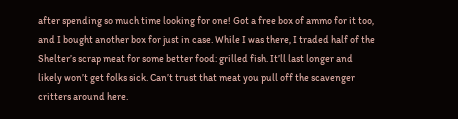after spending so much time looking for one! Got a free box of ammo for it too, and I bought another box for just in case. While I was there, I traded half of the Shelter’s scrap meat for some better food: grilled fish. It’ll last longer and likely won’t get folks sick. Can’t trust that meat you pull off the scavenger critters around here.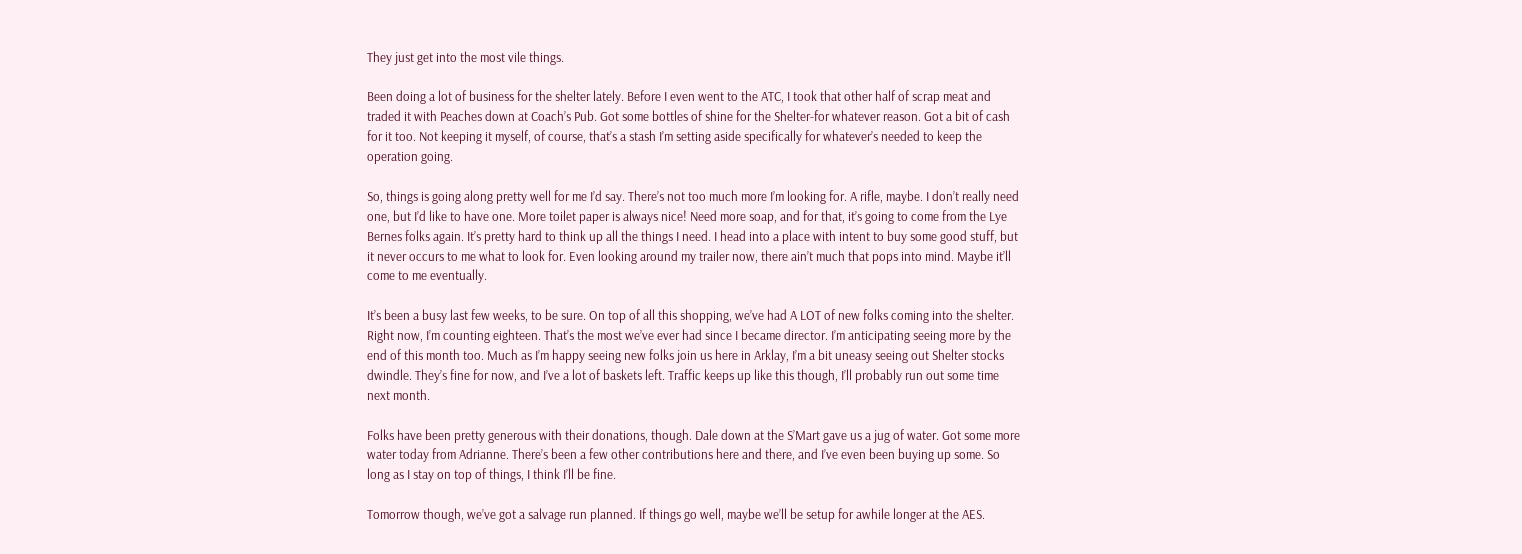They just get into the most vile things.

Been doing a lot of business for the shelter lately. Before I even went to the ATC, I took that other half of scrap meat and traded it with Peaches down at Coach’s Pub. Got some bottles of shine for the Shelter-for whatever reason. Got a bit of cash for it too. Not keeping it myself, of course, that’s a stash I’m setting aside specifically for whatever’s needed to keep the operation going.

So, things is going along pretty well for me I’d say. There’s not too much more I’m looking for. A rifle, maybe. I don’t really need one, but I’d like to have one. More toilet paper is always nice! Need more soap, and for that, it’s going to come from the Lye Bernes folks again. It’s pretty hard to think up all the things I need. I head into a place with intent to buy some good stuff, but it never occurs to me what to look for. Even looking around my trailer now, there ain’t much that pops into mind. Maybe it’ll come to me eventually.

It’s been a busy last few weeks, to be sure. On top of all this shopping, we’ve had A LOT of new folks coming into the shelter. Right now, I’m counting eighteen. That’s the most we’ve ever had since I became director. I’m anticipating seeing more by the end of this month too. Much as I’m happy seeing new folks join us here in Arklay, I’m a bit uneasy seeing out Shelter stocks dwindle. They’s fine for now, and I’ve a lot of baskets left. Traffic keeps up like this though, I’ll probably run out some time next month.

Folks have been pretty generous with their donations, though. Dale down at the S’Mart gave us a jug of water. Got some more water today from Adrianne. There’s been a few other contributions here and there, and I’ve even been buying up some. So long as I stay on top of things, I think I’ll be fine.

Tomorrow though, we’ve got a salvage run planned. If things go well, maybe we’ll be setup for awhile longer at the AES.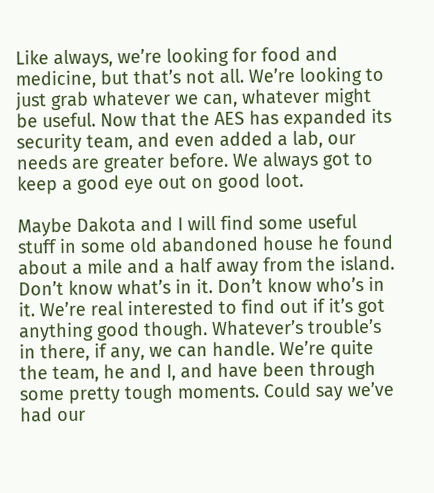Like always, we’re looking for food and medicine, but that’s not all. We’re looking to just grab whatever we can, whatever might be useful. Now that the AES has expanded its security team, and even added a lab, our needs are greater before. We always got to keep a good eye out on good loot.

Maybe Dakota and I will find some useful stuff in some old abandoned house he found about a mile and a half away from the island. Don’t know what’s in it. Don’t know who’s in it. We’re real interested to find out if it’s got anything good though. Whatever’s trouble’s in there, if any, we can handle. We’re quite the team, he and I, and have been through some pretty tough moments. Could say we’ve had our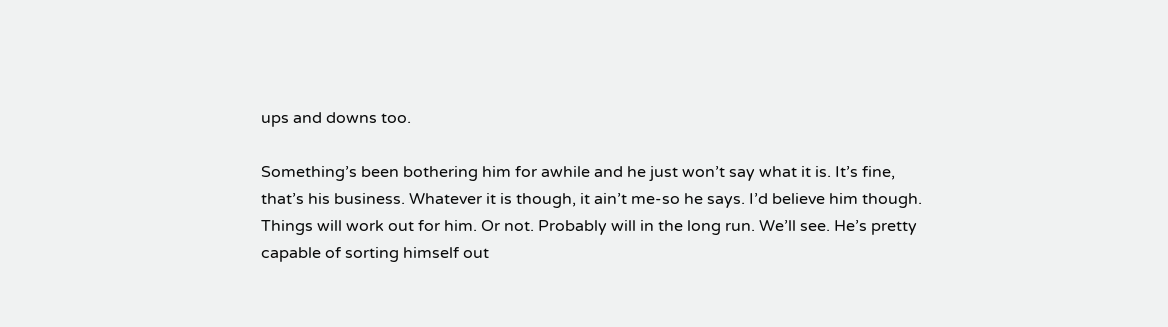ups and downs too.

Something’s been bothering him for awhile and he just won’t say what it is. It’s fine, that’s his business. Whatever it is though, it ain’t me-so he says. I’d believe him though. Things will work out for him. Or not. Probably will in the long run. We’ll see. He’s pretty capable of sorting himself out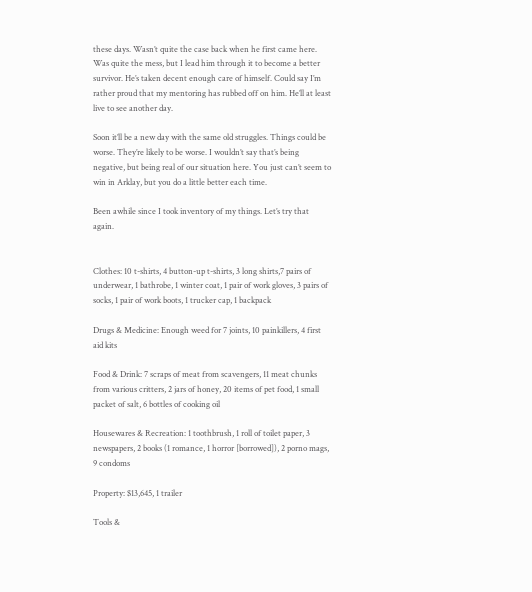these days. Wasn’t quite the case back when he first came here. Was quite the mess, but I lead him through it to become a better survivor. He’s taken decent enough care of himself. Could say I’m rather proud that my mentoring has rubbed off on him. He’ll at least live to see another day.

Soon it’ll be a new day with the same old struggles. Things could be worse. They’re likely to be worse. I wouldn’t say that’s being negative, but being real of our situation here. You just can’t seem to win in Arklay, but you do a little better each time.

Been awhile since I took inventory of my things. Let’s try that again.


Clothes: 10 t-shirts, 4 button-up t-shirts, 3 long shirts,7 pairs of underwear, 1 bathrobe, 1 winter coat, 1 pair of work gloves, 3 pairs of socks, 1 pair of work boots, 1 trucker cap, 1 backpack

Drugs & Medicine: Enough weed for 7 joints, 10 painkillers, 4 first aid kits

Food & Drink: 7 scraps of meat from scavengers, 11 meat chunks from various critters, 2 jars of honey, 20 items of pet food, 1 small packet of salt, 6 bottles of cooking oil

Housewares & Recreation: 1 toothbrush, 1 roll of toilet paper, 3 newspapers, 2 books (1 romance, 1 horror [borrowed]), 2 porno mags, 9 condoms

Property: $13,645, 1 trailer

Tools &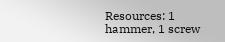Resources: 1 hammer, 1 screw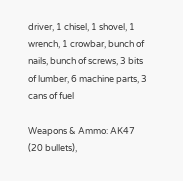driver, 1 chisel, 1 shovel, 1 wrench, 1 crowbar, bunch of nails, bunch of screws, 3 bits of lumber, 6 machine parts, 3 cans of fuel

Weapons & Ammo: AK47 (20 bullets),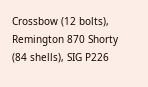Crossbow (12 bolts), Remington 870 Shorty (84 shells), SIG P226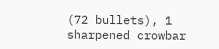(72 bullets), 1 sharpened crowbar